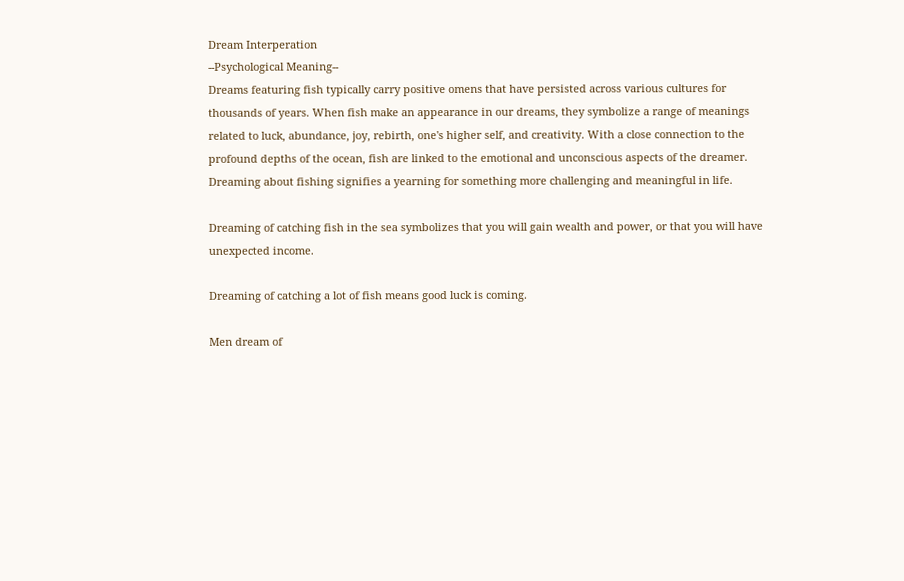Dream Interperation
--Psychological Meaning--
Dreams featuring fish typically carry positive omens that have persisted across various cultures for thousands of years. When fish make an appearance in our dreams, they symbolize a range of meanings related to luck, abundance, joy, rebirth, one's higher self, and creativity. With a close connection to the profound depths of the ocean, fish are linked to the emotional and unconscious aspects of the dreamer. Dreaming about fishing signifies a yearning for something more challenging and meaningful in life.

Dreaming of catching fish in the sea symbolizes that you will gain wealth and power, or that you will have unexpected income.

Dreaming of catching a lot of fish means good luck is coming.

Men dream of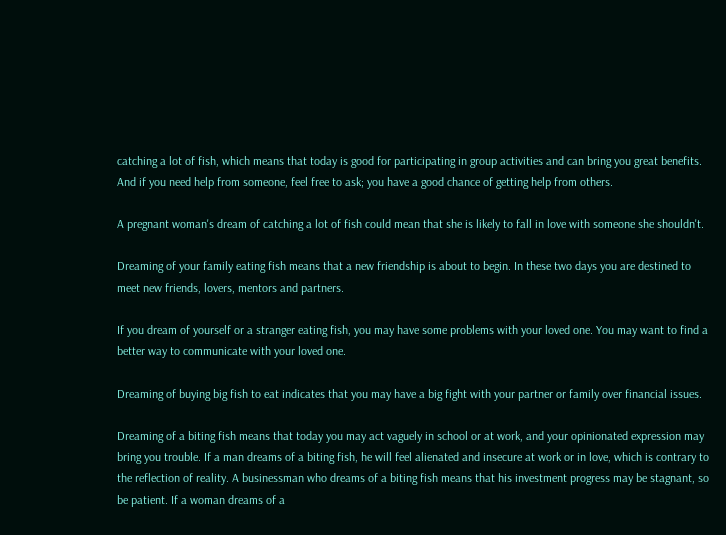catching a lot of fish, which means that today is good for participating in group activities and can bring you great benefits. And if you need help from someone, feel free to ask; you have a good chance of getting help from others.

A pregnant woman's dream of catching a lot of fish could mean that she is likely to fall in love with someone she shouldn't.

Dreaming of your family eating fish means that a new friendship is about to begin. In these two days you are destined to meet new friends, lovers, mentors and partners.

If you dream of yourself or a stranger eating fish, you may have some problems with your loved one. You may want to find a better way to communicate with your loved one.

Dreaming of buying big fish to eat indicates that you may have a big fight with your partner or family over financial issues.

Dreaming of a biting fish means that today you may act vaguely in school or at work, and your opinionated expression may bring you trouble. If a man dreams of a biting fish, he will feel alienated and insecure at work or in love, which is contrary to the reflection of reality. A businessman who dreams of a biting fish means that his investment progress may be stagnant, so be patient. If a woman dreams of a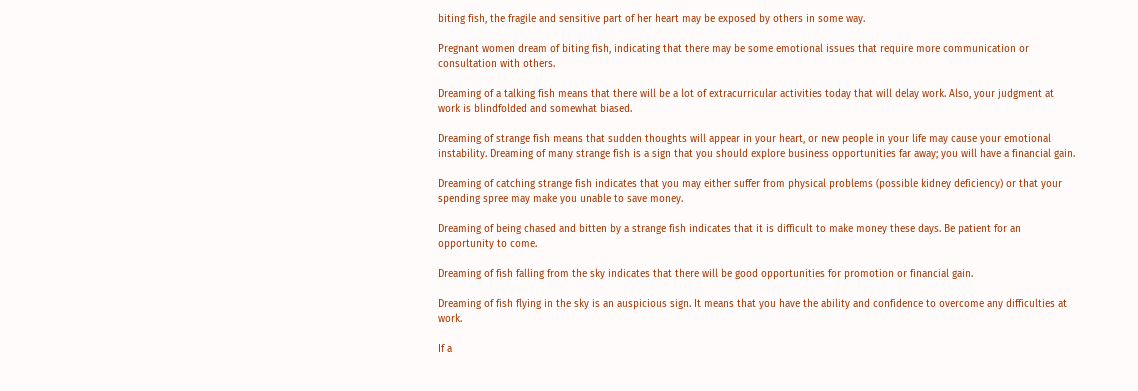biting fish, the fragile and sensitive part of her heart may be exposed by others in some way.

Pregnant women dream of biting fish, indicating that there may be some emotional issues that require more communication or consultation with others.

Dreaming of a talking fish means that there will be a lot of extracurricular activities today that will delay work. Also, your judgment at work is blindfolded and somewhat biased.

Dreaming of strange fish means that sudden thoughts will appear in your heart, or new people in your life may cause your emotional instability. Dreaming of many strange fish is a sign that you should explore business opportunities far away; you will have a financial gain.

Dreaming of catching strange fish indicates that you may either suffer from physical problems (possible kidney deficiency) or that your spending spree may make you unable to save money.

Dreaming of being chased and bitten by a strange fish indicates that it is difficult to make money these days. Be patient for an opportunity to come.

Dreaming of fish falling from the sky indicates that there will be good opportunities for promotion or financial gain.

Dreaming of fish flying in the sky is an auspicious sign. It means that you have the ability and confidence to overcome any difficulties at work.

If a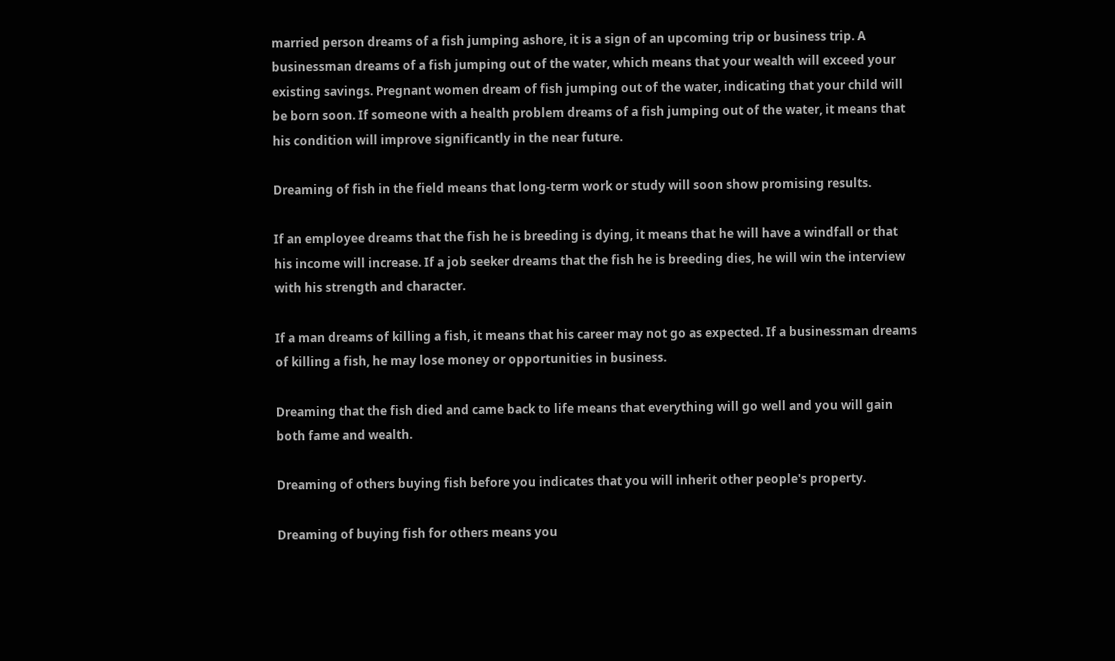married person dreams of a fish jumping ashore, it is a sign of an upcoming trip or business trip. A businessman dreams of a fish jumping out of the water, which means that your wealth will exceed your existing savings. Pregnant women dream of fish jumping out of the water, indicating that your child will be born soon. If someone with a health problem dreams of a fish jumping out of the water, it means that his condition will improve significantly in the near future.

Dreaming of fish in the field means that long-term work or study will soon show promising results.

If an employee dreams that the fish he is breeding is dying, it means that he will have a windfall or that his income will increase. If a job seeker dreams that the fish he is breeding dies, he will win the interview with his strength and character.

If a man dreams of killing a fish, it means that his career may not go as expected. If a businessman dreams of killing a fish, he may lose money or opportunities in business.

Dreaming that the fish died and came back to life means that everything will go well and you will gain both fame and wealth.

Dreaming of others buying fish before you indicates that you will inherit other people's property.

Dreaming of buying fish for others means you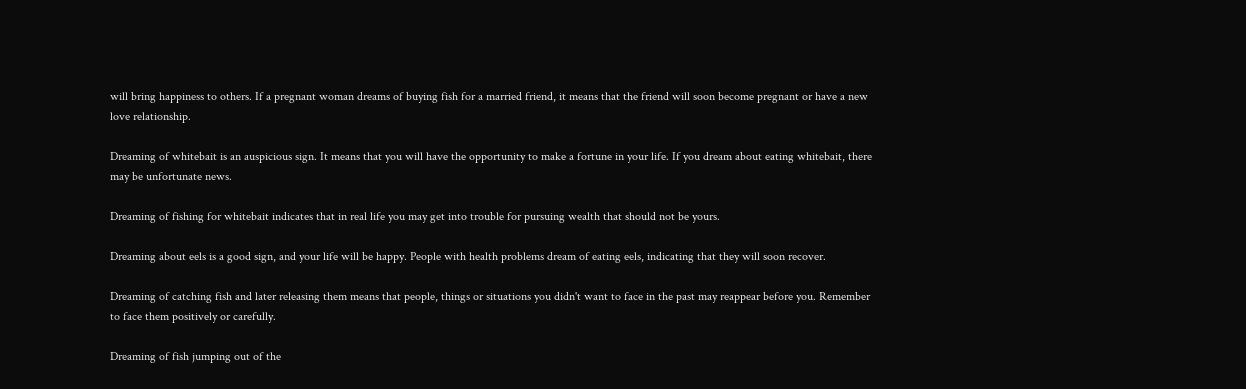will bring happiness to others. If a pregnant woman dreams of buying fish for a married friend, it means that the friend will soon become pregnant or have a new love relationship.

Dreaming of whitebait is an auspicious sign. It means that you will have the opportunity to make a fortune in your life. If you dream about eating whitebait, there may be unfortunate news.

Dreaming of fishing for whitebait indicates that in real life you may get into trouble for pursuing wealth that should not be yours.

Dreaming about eels is a good sign, and your life will be happy. People with health problems dream of eating eels, indicating that they will soon recover.

Dreaming of catching fish and later releasing them means that people, things or situations you didn't want to face in the past may reappear before you. Remember to face them positively or carefully.

Dreaming of fish jumping out of the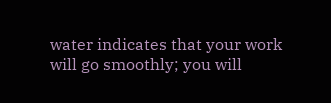water indicates that your work will go smoothly; you will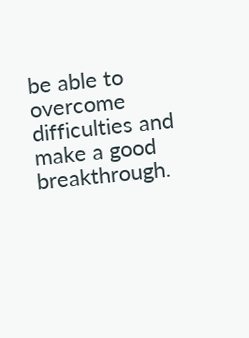be able to overcome difficulties and make a good breakthrough.